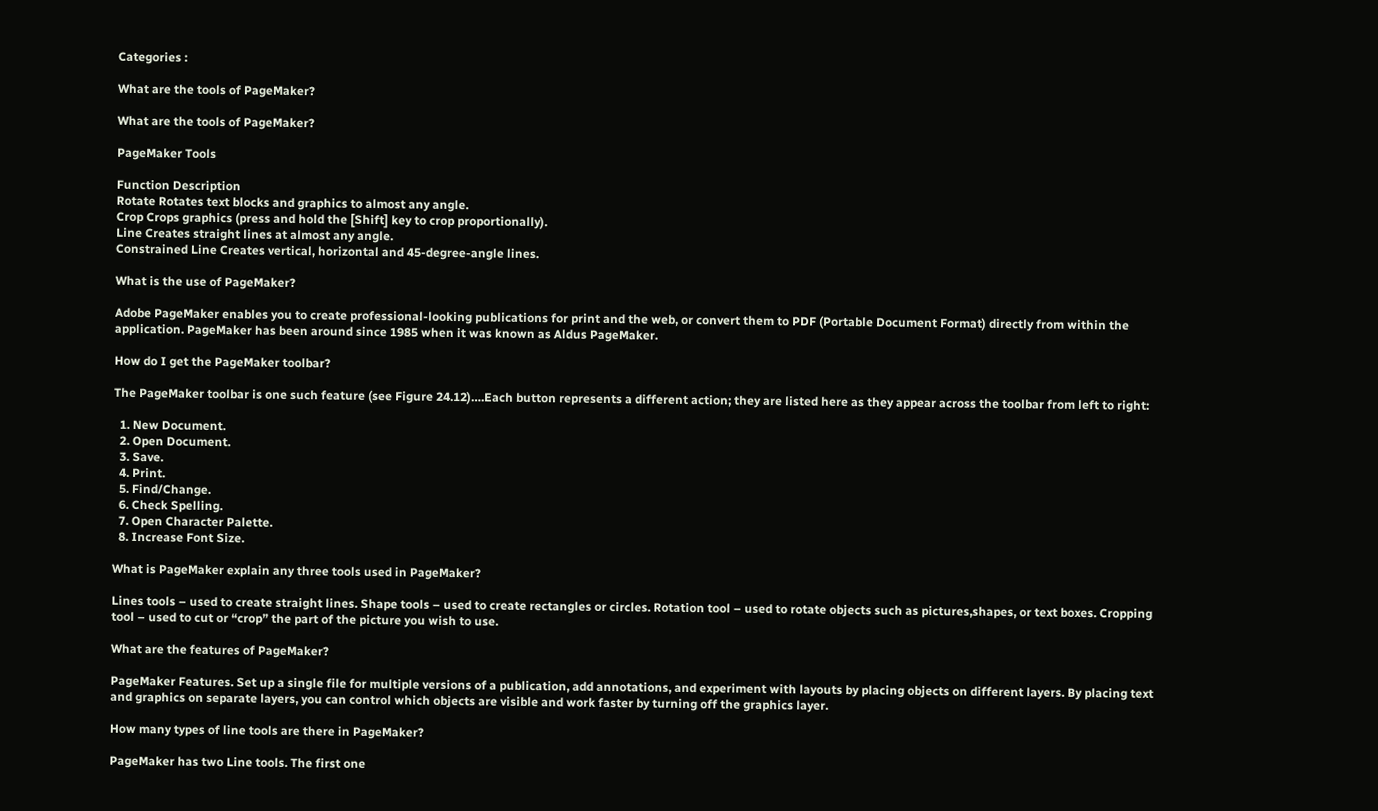Categories :

What are the tools of PageMaker?

What are the tools of PageMaker?

PageMaker Tools

Function Description
Rotate Rotates text blocks and graphics to almost any angle.
Crop Crops graphics (press and hold the [Shift] key to crop proportionally).
Line Creates straight lines at almost any angle.
Constrained Line Creates vertical, horizontal and 45-degree-angle lines.

What is the use of PageMaker?

Adobe PageMaker enables you to create professional-looking publications for print and the web, or convert them to PDF (Portable Document Format) directly from within the application. PageMaker has been around since 1985 when it was known as Aldus PageMaker.

How do I get the PageMaker toolbar?

The PageMaker toolbar is one such feature (see Figure 24.12)….Each button represents a different action; they are listed here as they appear across the toolbar from left to right:

  1. New Document.
  2. Open Document.
  3. Save.
  4. Print.
  5. Find/Change.
  6. Check Spelling.
  7. Open Character Palette.
  8. Increase Font Size.

What is PageMaker explain any three tools used in PageMaker?

Lines tools – used to create straight lines. Shape tools – used to create rectangles or circles. Rotation tool – used to rotate objects such as pictures,shapes, or text boxes. Cropping tool – used to cut or “crop” the part of the picture you wish to use.

What are the features of PageMaker?

PageMaker Features. Set up a single file for multiple versions of a publication, add annotations, and experiment with layouts by placing objects on different layers. By placing text and graphics on separate layers, you can control which objects are visible and work faster by turning off the graphics layer.

How many types of line tools are there in PageMaker?

PageMaker has two Line tools. The first one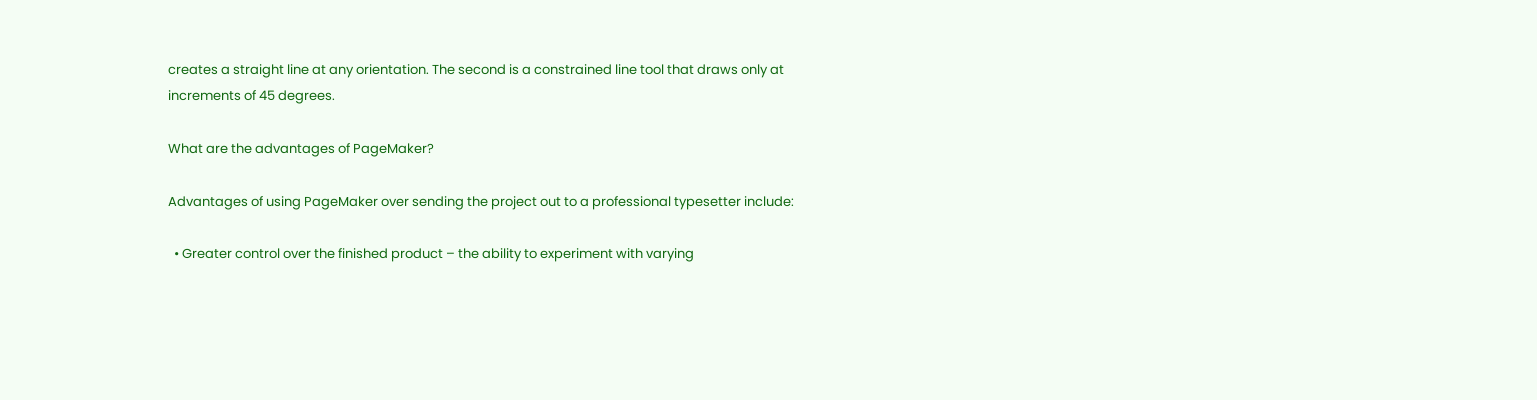creates a straight line at any orientation. The second is a constrained line tool that draws only at increments of 45 degrees.

What are the advantages of PageMaker?

Advantages of using PageMaker over sending the project out to a professional typesetter include:

  • Greater control over the finished product – the ability to experiment with varying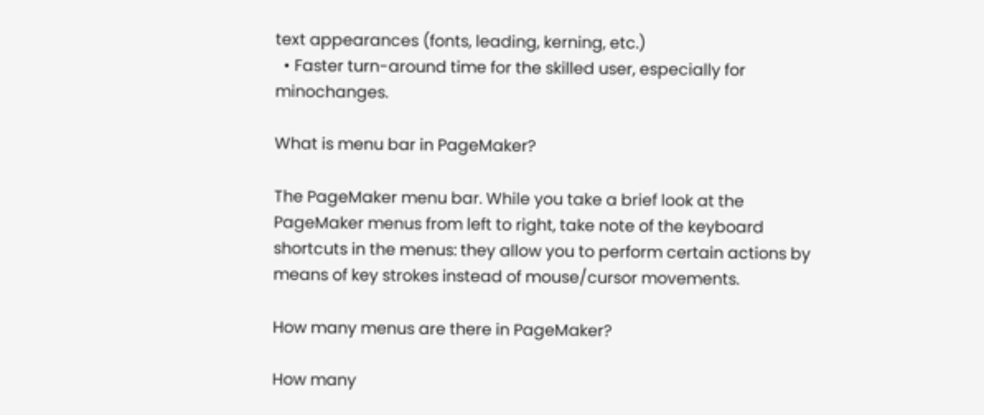text appearances (fonts, leading, kerning, etc.)
  • Faster turn-around time for the skilled user, especially for minochanges.

What is menu bar in PageMaker?

The PageMaker menu bar. While you take a brief look at the PageMaker menus from left to right, take note of the keyboard shortcuts in the menus: they allow you to perform certain actions by means of key strokes instead of mouse/cursor movements.

How many menus are there in PageMaker?

How many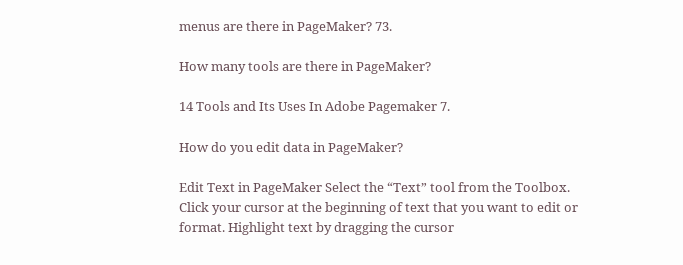menus are there in PageMaker? 73.

How many tools are there in PageMaker?

14 Tools and Its Uses In Adobe Pagemaker 7.

How do you edit data in PageMaker?

Edit Text in PageMaker Select the “Text” tool from the Toolbox. Click your cursor at the beginning of text that you want to edit or format. Highlight text by dragging the cursor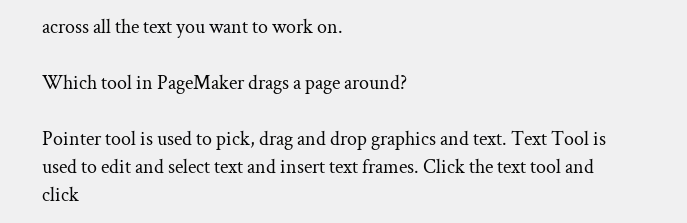across all the text you want to work on.

Which tool in PageMaker drags a page around?

Pointer tool is used to pick, drag and drop graphics and text. Text Tool is used to edit and select text and insert text frames. Click the text tool and click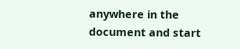anywhere in the document and start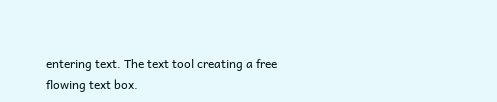entering text. The text tool creating a free flowing text box.